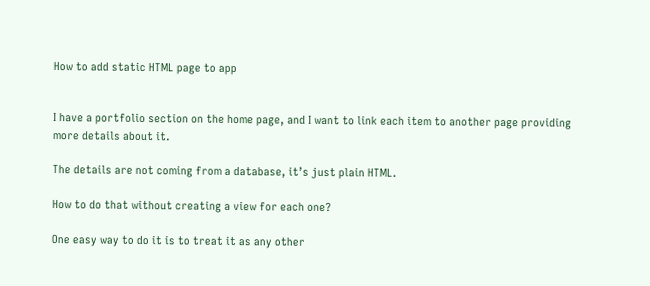How to add static HTML page to app


I have a portfolio section on the home page, and I want to link each item to another page providing more details about it.

The details are not coming from a database, it’s just plain HTML.

How to do that without creating a view for each one?

One easy way to do it is to treat it as any other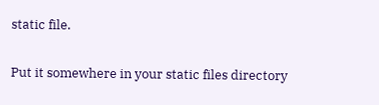static file.

Put it somewhere in your static files directory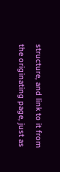structure, and link to it from the originating page, just as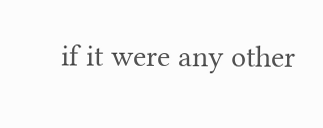if it were any other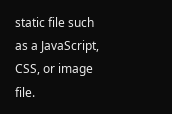static file such as a JavaScript, CSS, or image file.